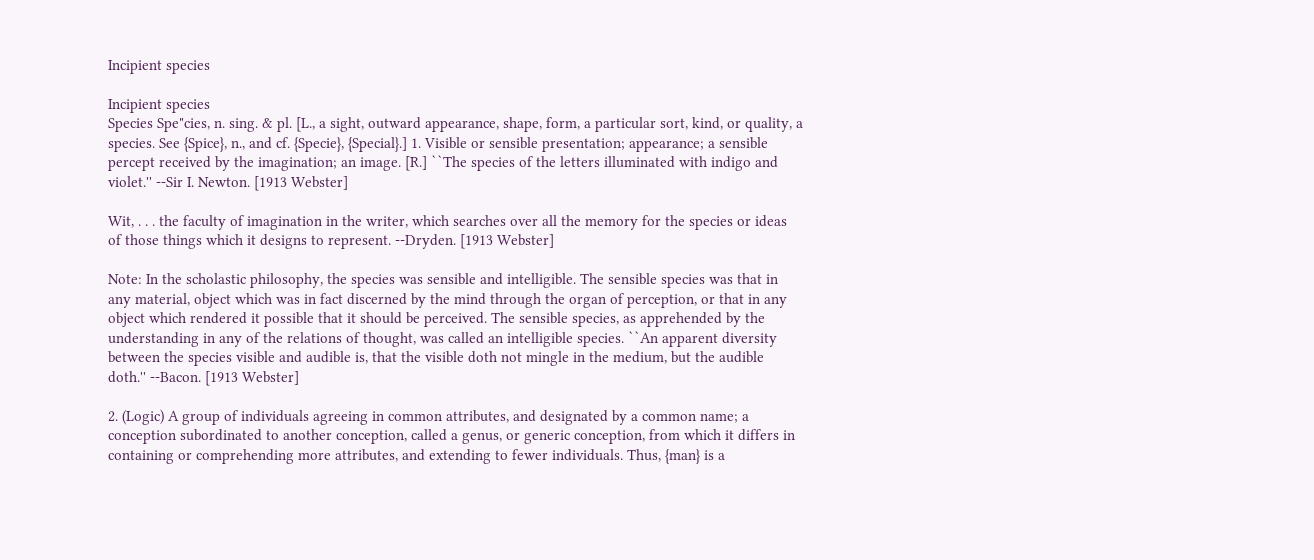Incipient species

Incipient species
Species Spe"cies, n. sing. & pl. [L., a sight, outward appearance, shape, form, a particular sort, kind, or quality, a species. See {Spice}, n., and cf. {Specie}, {Special}.] 1. Visible or sensible presentation; appearance; a sensible percept received by the imagination; an image. [R.] ``The species of the letters illuminated with indigo and violet.'' --Sir I. Newton. [1913 Webster]

Wit, . . . the faculty of imagination in the writer, which searches over all the memory for the species or ideas of those things which it designs to represent. --Dryden. [1913 Webster]

Note: In the scholastic philosophy, the species was sensible and intelligible. The sensible species was that in any material, object which was in fact discerned by the mind through the organ of perception, or that in any object which rendered it possible that it should be perceived. The sensible species, as apprehended by the understanding in any of the relations of thought, was called an intelligible species. ``An apparent diversity between the species visible and audible is, that the visible doth not mingle in the medium, but the audible doth.'' --Bacon. [1913 Webster]

2. (Logic) A group of individuals agreeing in common attributes, and designated by a common name; a conception subordinated to another conception, called a genus, or generic conception, from which it differs in containing or comprehending more attributes, and extending to fewer individuals. Thus, {man} is a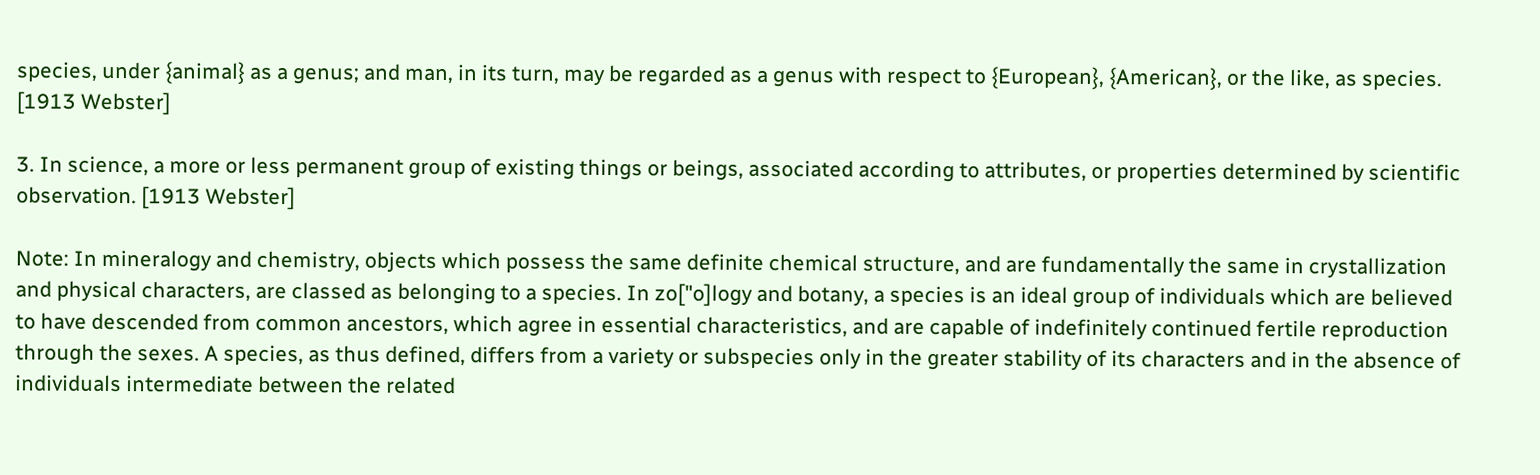species, under {animal} as a genus; and man, in its turn, may be regarded as a genus with respect to {European}, {American}, or the like, as species. [1913 Webster]

3. In science, a more or less permanent group of existing things or beings, associated according to attributes, or properties determined by scientific observation. [1913 Webster]

Note: In mineralogy and chemistry, objects which possess the same definite chemical structure, and are fundamentally the same in crystallization and physical characters, are classed as belonging to a species. In zo["o]logy and botany, a species is an ideal group of individuals which are believed to have descended from common ancestors, which agree in essential characteristics, and are capable of indefinitely continued fertile reproduction through the sexes. A species, as thus defined, differs from a variety or subspecies only in the greater stability of its characters and in the absence of individuals intermediate between the related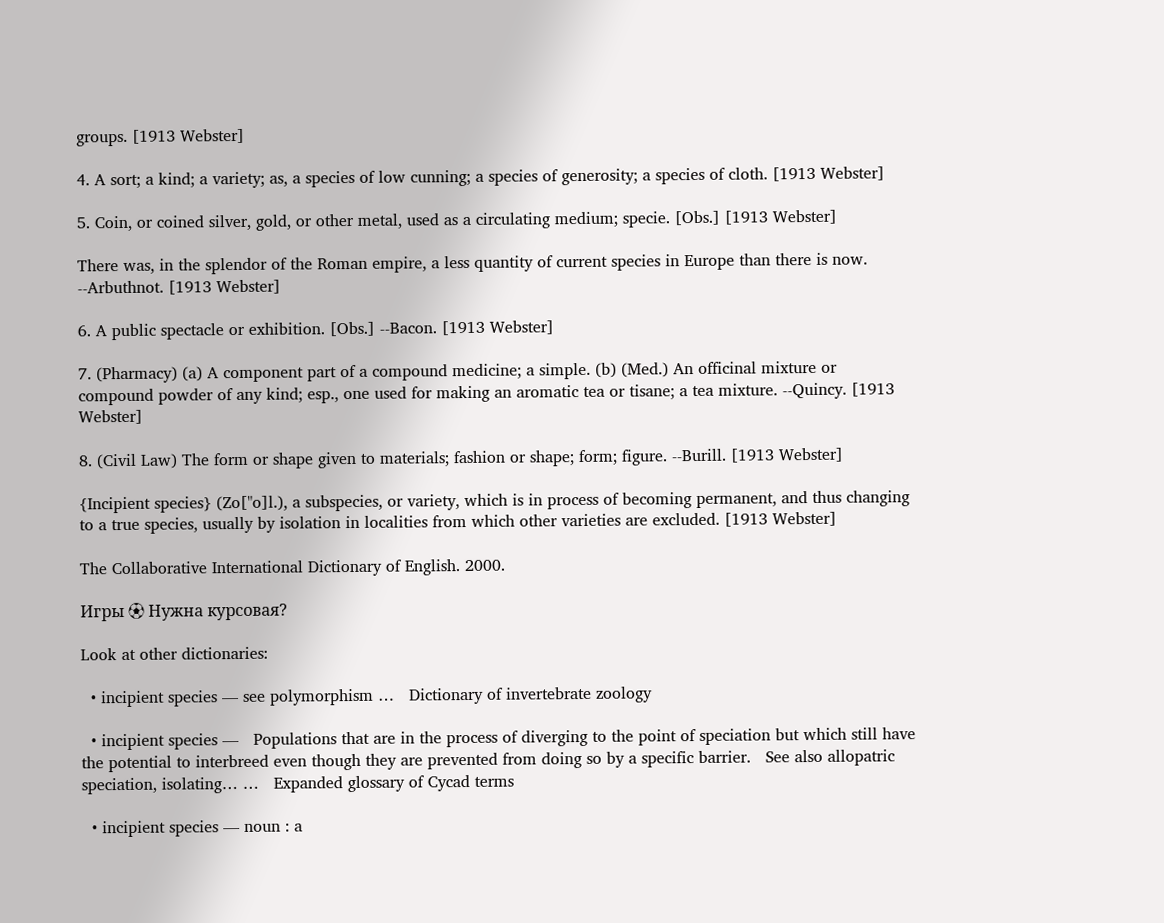groups. [1913 Webster]

4. A sort; a kind; a variety; as, a species of low cunning; a species of generosity; a species of cloth. [1913 Webster]

5. Coin, or coined silver, gold, or other metal, used as a circulating medium; specie. [Obs.] [1913 Webster]

There was, in the splendor of the Roman empire, a less quantity of current species in Europe than there is now. --Arbuthnot. [1913 Webster]

6. A public spectacle or exhibition. [Obs.] --Bacon. [1913 Webster]

7. (Pharmacy) (a) A component part of a compound medicine; a simple. (b) (Med.) An officinal mixture or compound powder of any kind; esp., one used for making an aromatic tea or tisane; a tea mixture. --Quincy. [1913 Webster]

8. (Civil Law) The form or shape given to materials; fashion or shape; form; figure. --Burill. [1913 Webster]

{Incipient species} (Zo["o]l.), a subspecies, or variety, which is in process of becoming permanent, and thus changing to a true species, usually by isolation in localities from which other varieties are excluded. [1913 Webster]

The Collaborative International Dictionary of English. 2000.

Игры ⚽ Нужна курсовая?

Look at other dictionaries:

  • incipient species — see polymorphism …   Dictionary of invertebrate zoology

  • incipient species —   Populations that are in the process of diverging to the point of speciation but which still have the potential to interbreed even though they are prevented from doing so by a specific barrier.   See also allopatric speciation, isolating… …   Expanded glossary of Cycad terms

  • incipient species — noun : a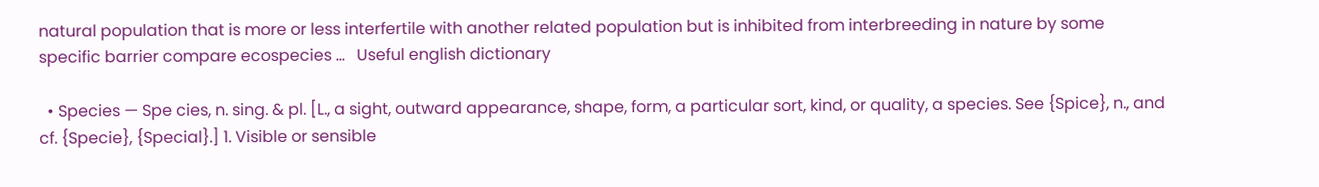natural population that is more or less interfertile with another related population but is inhibited from interbreeding in nature by some specific barrier compare ecospecies …   Useful english dictionary

  • Species — Spe cies, n. sing. & pl. [L., a sight, outward appearance, shape, form, a particular sort, kind, or quality, a species. See {Spice}, n., and cf. {Specie}, {Special}.] 1. Visible or sensible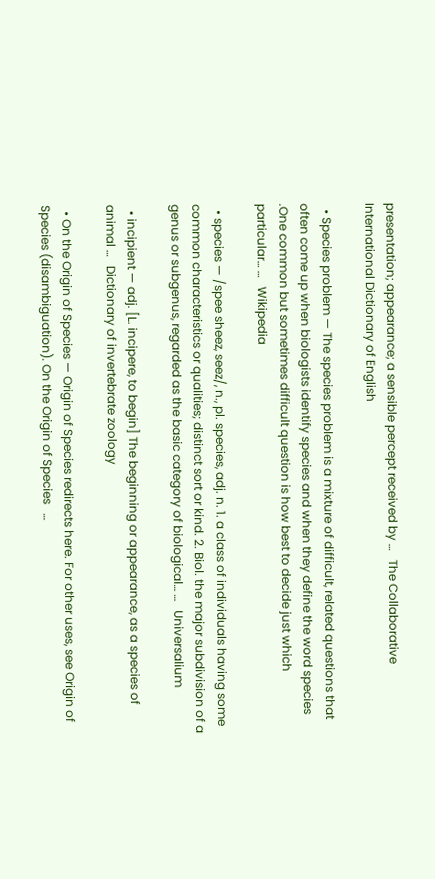presentation; appearance; a sensible percept received by …   The Collaborative International Dictionary of English

  • Species problem — The species problem is a mixture of difficult, related questions that often come up when biologists identify species and when they define the word species .One common but sometimes difficult question is how best to decide just which particular… …   Wikipedia

  • species — /spee sheez, seez/, n., pl. species, adj. n. 1. a class of individuals having some common characteristics or qualities; distinct sort or kind. 2. Biol. the major subdivision of a genus or subgenus, regarded as the basic category of biological… …   Universalium

  • incipient — adj. [L. incipere, to begin] The beginning or appearance, as a species of animal …   Dictionary of invertebrate zoology

  • On the Origin of Species — Origin of Species redirects here. For other uses, see Origin of Species (disambiguation). On the Origin of Species   …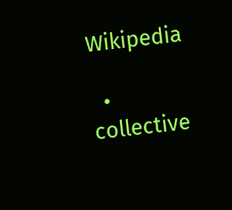Wikipedia

  • collective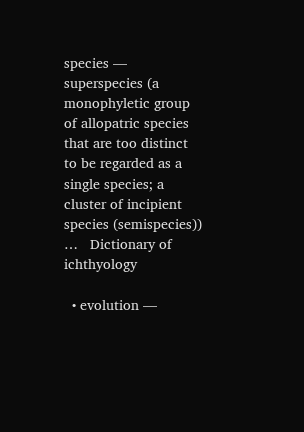species — superspecies (a monophyletic group of allopatric species that are too distinct to be regarded as a single species; a cluster of incipient species (semispecies)) …   Dictionary of ichthyology

  • evolution —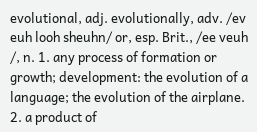evolutional, adj. evolutionally, adv. /ev euh looh sheuhn/ or, esp. Brit., /ee veuh /, n. 1. any process of formation or growth; development: the evolution of a language; the evolution of the airplane. 2. a product of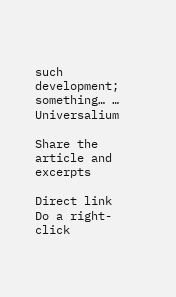such development; something… …   Universalium

Share the article and excerpts

Direct link
Do a right-click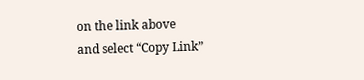on the link above
and select “Copy Link”